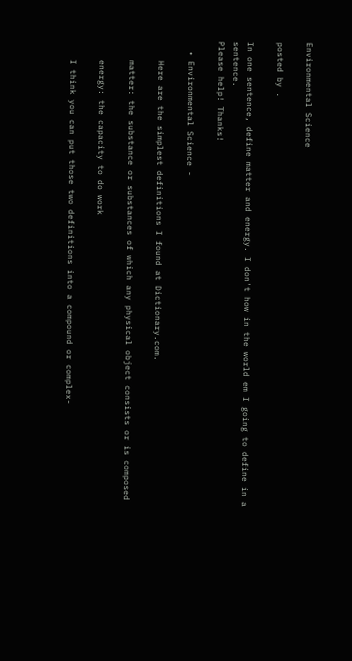Environmental Science

posted by .

In one sentence, define matter and energy. I don't how in the world em I going to define in a sentence.
Please help! Thanks!

  • Environmental Science -

    Here are the simplest definitions I found at Dictionary.com.

    matter: the substance or substances of which any physical object consists or is composed

    energy: the capacity to do work

    I think you can put those two definitions into a compound or complex-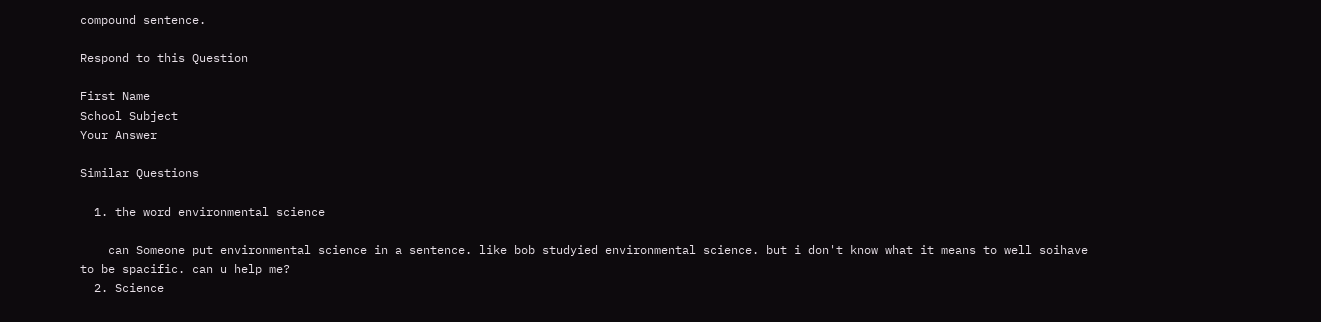compound sentence.

Respond to this Question

First Name
School Subject
Your Answer

Similar Questions

  1. the word environmental science

    can Someone put environmental science in a sentence. like bob studyied environmental science. but i don't know what it means to well soihave to be spacific. can u help me?
  2. Science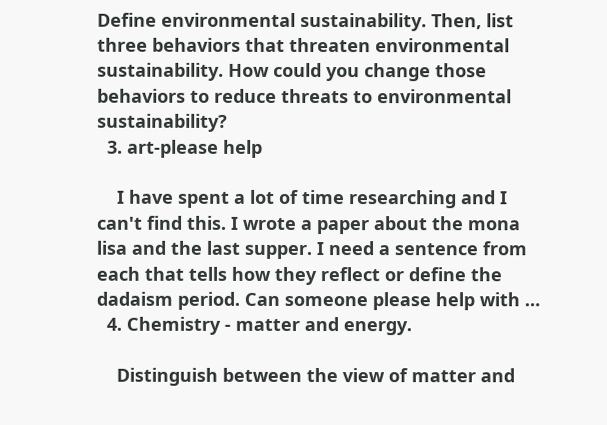Define environmental sustainability. Then, list three behaviors that threaten environmental sustainability. How could you change those behaviors to reduce threats to environmental sustainability?
  3. art-please help

    I have spent a lot of time researching and I can't find this. I wrote a paper about the mona lisa and the last supper. I need a sentence from each that tells how they reflect or define the dadaism period. Can someone please help with …
  4. Chemistry - matter and energy.

    Distinguish between the view of matter and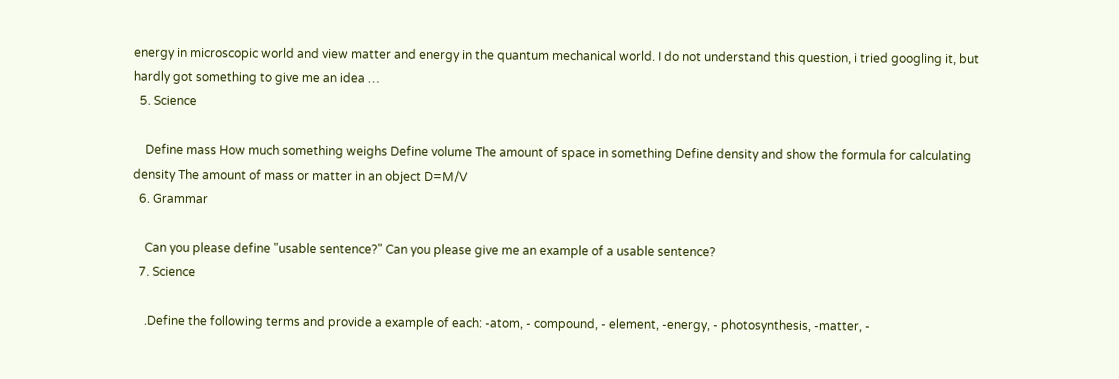energy in microscopic world and view matter and energy in the quantum mechanical world. I do not understand this question, i tried googling it, but hardly got something to give me an idea …
  5. Science

    Define mass How much something weighs Define volume The amount of space in something Define density and show the formula for calculating density The amount of mass or matter in an object D=M/V
  6. Grammar

    Can you please define "usable sentence?" Can you please give me an example of a usable sentence?
  7. Science

    .Define the following terms and provide a example of each: -atom, - compound, - element, -energy, - photosynthesis, -matter, -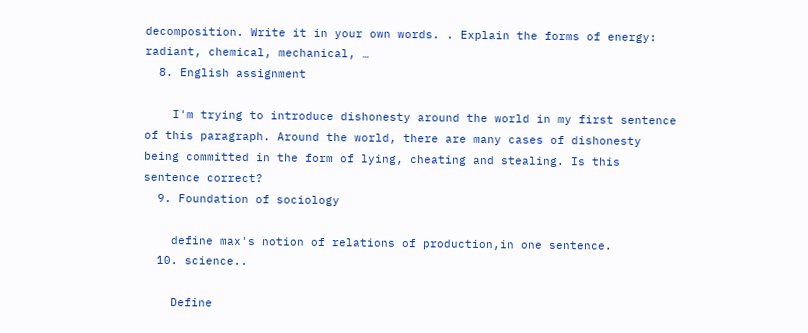decomposition. Write it in your own words. . Explain the forms of energy: radiant, chemical, mechanical, …
  8. English assignment

    I'm trying to introduce dishonesty around the world in my first sentence of this paragraph. Around the world, there are many cases of dishonesty being committed in the form of lying, cheating and stealing. Is this sentence correct?
  9. Foundation of sociology

    define max's notion of relations of production,in one sentence.
  10. science..

    Define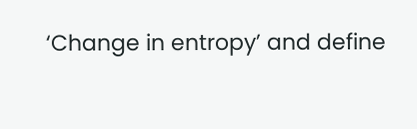‘Change in entropy’ and define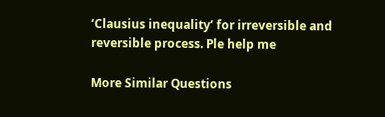‘Clausius inequality’ for irreversible and reversible process. Ple help me

More Similar Questions